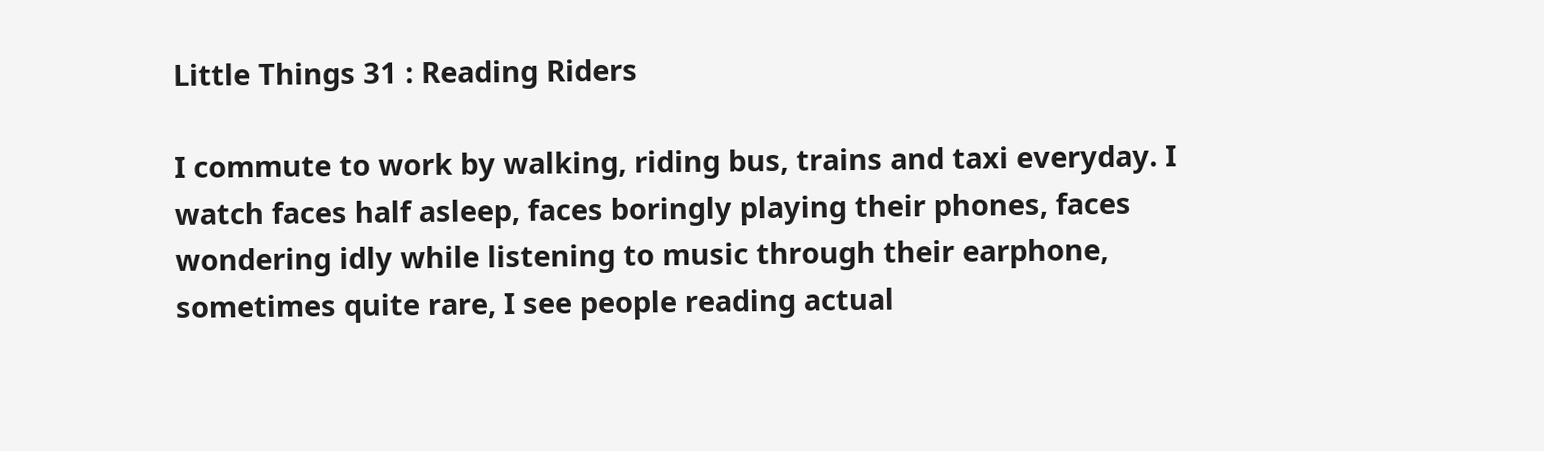Little Things 31 : Reading Riders

I commute to work by walking, riding bus, trains and taxi everyday. I watch faces half asleep, faces boringly playing their phones, faces wondering idly while listening to music through their earphone, sometimes quite rare, I see people reading actual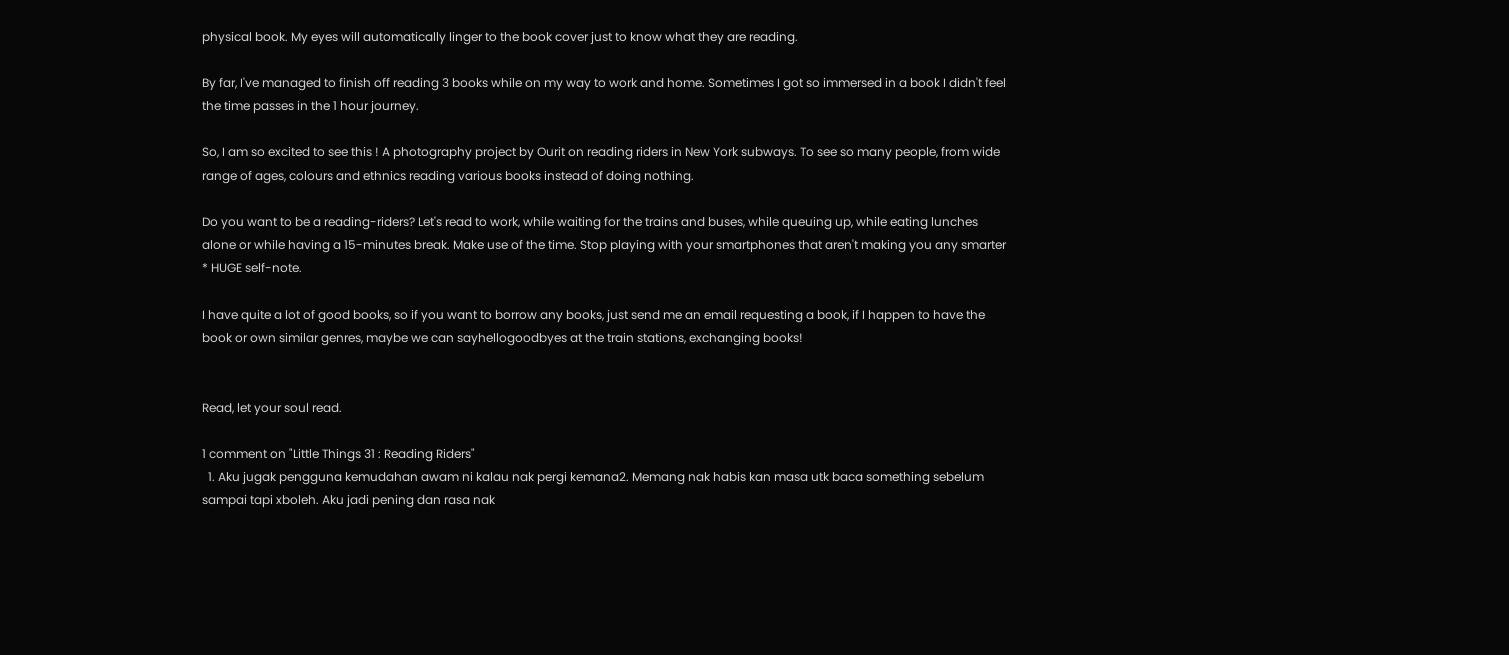physical book. My eyes will automatically linger to the book cover just to know what they are reading.

By far, I've managed to finish off reading 3 books while on my way to work and home. Sometimes I got so immersed in a book I didn't feel the time passes in the 1 hour journey.

So, I am so excited to see this ! A photography project by Ourit on reading riders in New York subways. To see so many people, from wide range of ages, colours and ethnics reading various books instead of doing nothing.

Do you want to be a reading-riders? Let's read to work, while waiting for the trains and buses, while queuing up, while eating lunches alone or while having a 15-minutes break. Make use of the time. Stop playing with your smartphones that aren't making you any smarter * HUGE self-note.

I have quite a lot of good books, so if you want to borrow any books, just send me an email requesting a book, if I happen to have the book or own similar genres, maybe we can sayhellogoodbyes at the train stations, exchanging books!


Read, let your soul read.

1 comment on "Little Things 31 : Reading Riders"
  1. Aku jugak pengguna kemudahan awam ni kalau nak pergi kemana2. Memang nak habis kan masa utk baca something sebelum sampai tapi xboleh. Aku jadi pening dan rasa nak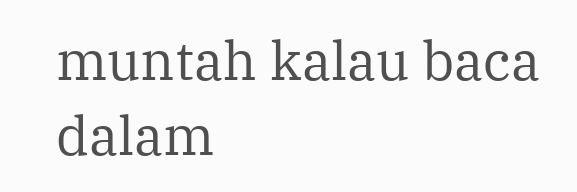muntah kalau baca dalam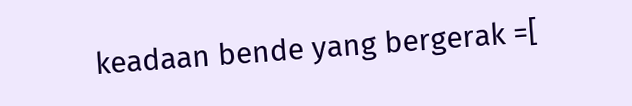keadaan bende yang bergerak =[